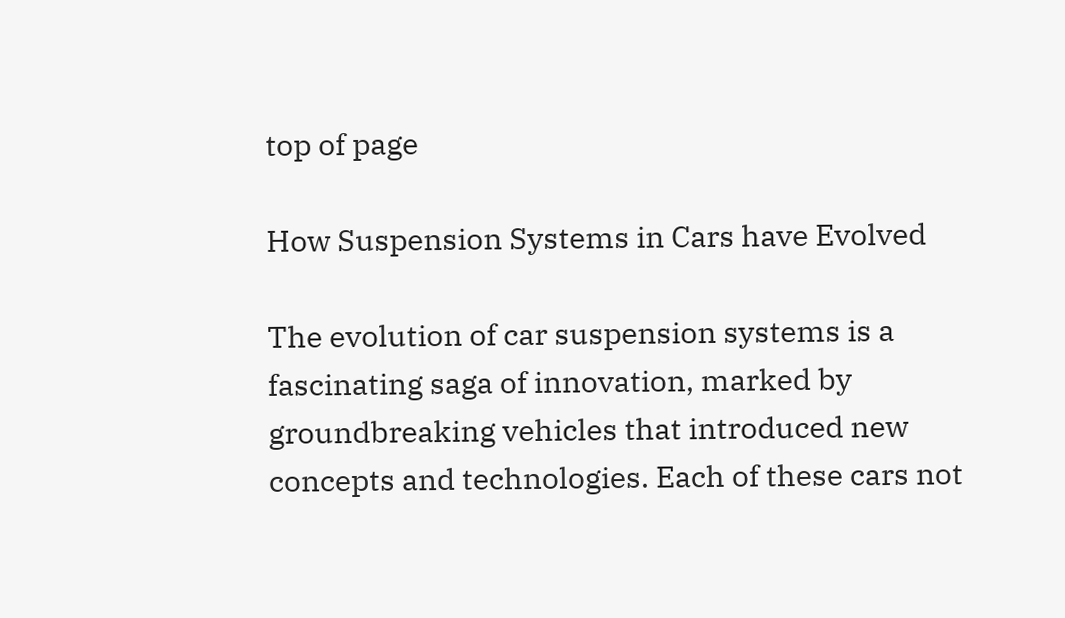top of page

How Suspension Systems in Cars have Evolved

The evolution of car suspension systems is a fascinating saga of innovation, marked by groundbreaking vehicles that introduced new concepts and technologies. Each of these cars not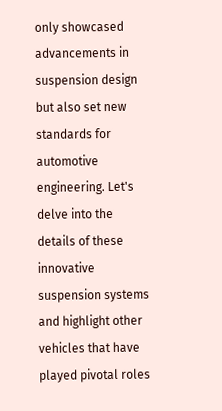only showcased advancements in suspension design but also set new standards for automotive engineering. Let's delve into the details of these innovative suspension systems and highlight other vehicles that have played pivotal roles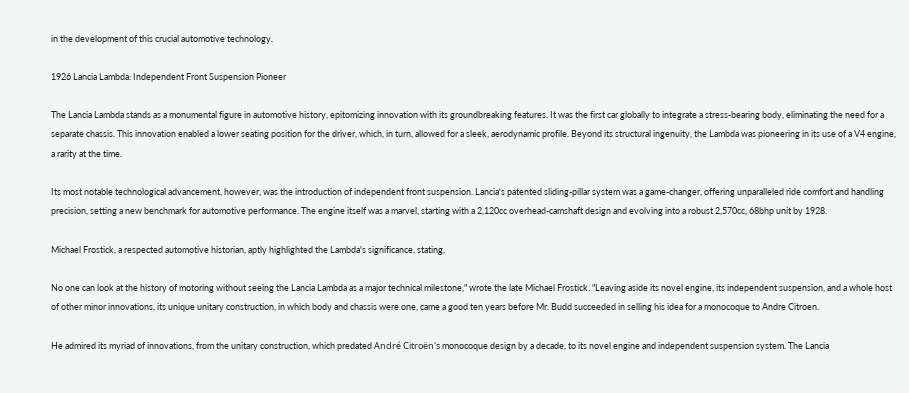in the development of this crucial automotive technology.

1926 Lancia Lambda: Independent Front Suspension Pioneer

The Lancia Lambda stands as a monumental figure in automotive history, epitomizing innovation with its groundbreaking features. It was the first car globally to integrate a stress-bearing body, eliminating the need for a separate chassis. This innovation enabled a lower seating position for the driver, which, in turn, allowed for a sleek, aerodynamic profile. Beyond its structural ingenuity, the Lambda was pioneering in its use of a V4 engine, a rarity at the time.

Its most notable technological advancement, however, was the introduction of independent front suspension. Lancia's patented sliding-pillar system was a game-changer, offering unparalleled ride comfort and handling precision, setting a new benchmark for automotive performance. The engine itself was a marvel, starting with a 2,120cc overhead-camshaft design and evolving into a robust 2,570cc, 68bhp unit by 1928.

Michael Frostick, a respected automotive historian, aptly highlighted the Lambda's significance, stating,

No one can look at the history of motoring without seeing the Lancia Lambda as a major technical milestone," wrote the late Michael Frostick. "Leaving aside its novel engine, its independent suspension, and a whole host of other minor innovations, its unique unitary construction, in which body and chassis were one, came a good ten years before Mr. Budd succeeded in selling his idea for a monocoque to Andre Citroen.

He admired its myriad of innovations, from the unitary construction, which predated André Citroën's monocoque design by a decade, to its novel engine and independent suspension system. The Lancia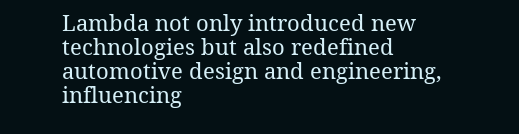Lambda not only introduced new technologies but also redefined automotive design and engineering, influencing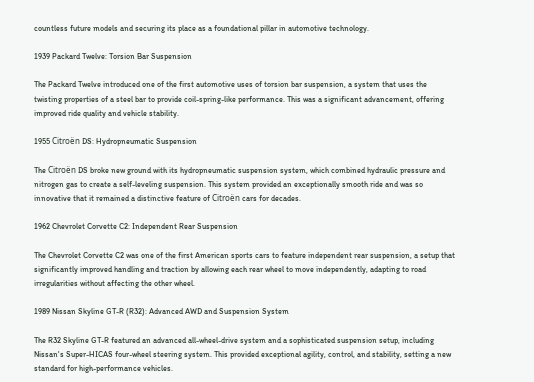countless future models and securing its place as a foundational pillar in automotive technology.

1939 Packard Twelve: Torsion Bar Suspension

The Packard Twelve introduced one of the first automotive uses of torsion bar suspension, a system that uses the twisting properties of a steel bar to provide coil-spring-like performance. This was a significant advancement, offering improved ride quality and vehicle stability.

1955 Citroën DS: Hydropneumatic Suspension

The Citroën DS broke new ground with its hydropneumatic suspension system, which combined hydraulic pressure and nitrogen gas to create a self-leveling suspension. This system provided an exceptionally smooth ride and was so innovative that it remained a distinctive feature of Citroën cars for decades.

1962 Chevrolet Corvette C2: Independent Rear Suspension

The Chevrolet Corvette C2 was one of the first American sports cars to feature independent rear suspension, a setup that significantly improved handling and traction by allowing each rear wheel to move independently, adapting to road irregularities without affecting the other wheel.

1989 Nissan Skyline GT-R (R32): Advanced AWD and Suspension System

The R32 Skyline GT-R featured an advanced all-wheel-drive system and a sophisticated suspension setup, including Nissan's Super-HICAS four-wheel steering system. This provided exceptional agility, control, and stability, setting a new standard for high-performance vehicles.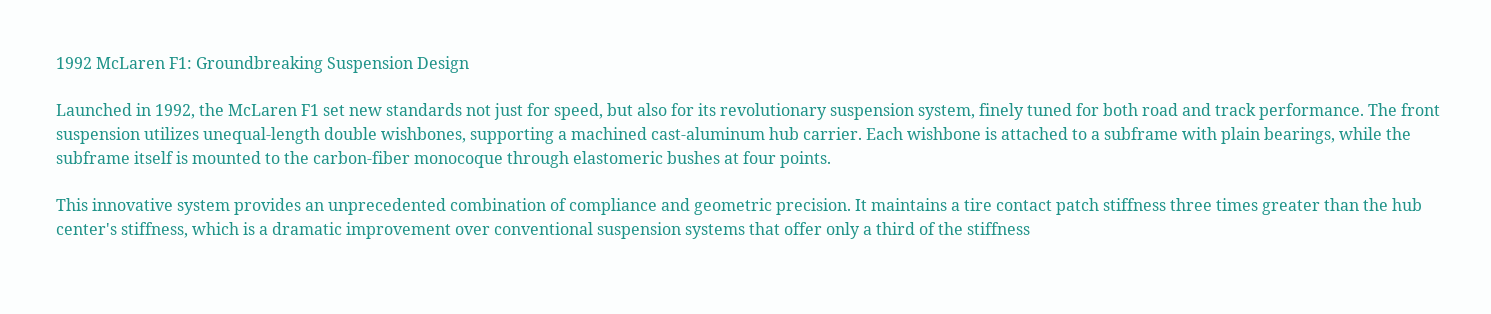1992 McLaren F1: Groundbreaking Suspension Design

Launched in 1992, the McLaren F1 set new standards not just for speed, but also for its revolutionary suspension system, finely tuned for both road and track performance. The front suspension utilizes unequal-length double wishbones, supporting a machined cast-aluminum hub carrier. Each wishbone is attached to a subframe with plain bearings, while the subframe itself is mounted to the carbon-fiber monocoque through elastomeric bushes at four points.

This innovative system provides an unprecedented combination of compliance and geometric precision. It maintains a tire contact patch stiffness three times greater than the hub center's stiffness, which is a dramatic improvement over conventional suspension systems that offer only a third of the stiffness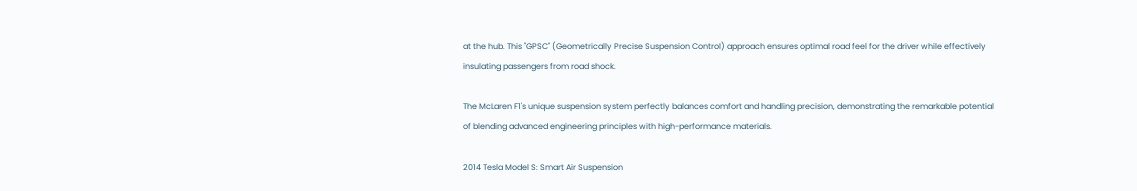at the hub. This "GPSC" (Geometrically Precise Suspension Control) approach ensures optimal road feel for the driver while effectively insulating passengers from road shock.

The McLaren F1's unique suspension system perfectly balances comfort and handling precision, demonstrating the remarkable potential of blending advanced engineering principles with high-performance materials.

2014 Tesla Model S: Smart Air Suspension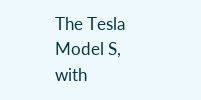The Tesla Model S, with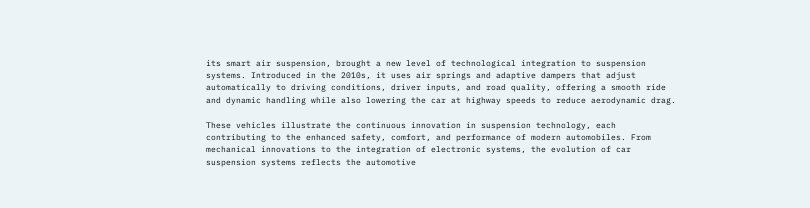its smart air suspension, brought a new level of technological integration to suspension systems. Introduced in the 2010s, it uses air springs and adaptive dampers that adjust automatically to driving conditions, driver inputs, and road quality, offering a smooth ride and dynamic handling while also lowering the car at highway speeds to reduce aerodynamic drag.

These vehicles illustrate the continuous innovation in suspension technology, each contributing to the enhanced safety, comfort, and performance of modern automobiles. From mechanical innovations to the integration of electronic systems, the evolution of car suspension systems reflects the automotive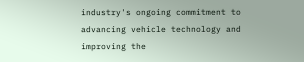industry's ongoing commitment to advancing vehicle technology and improving the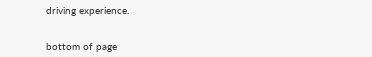driving experience.


bottom of page